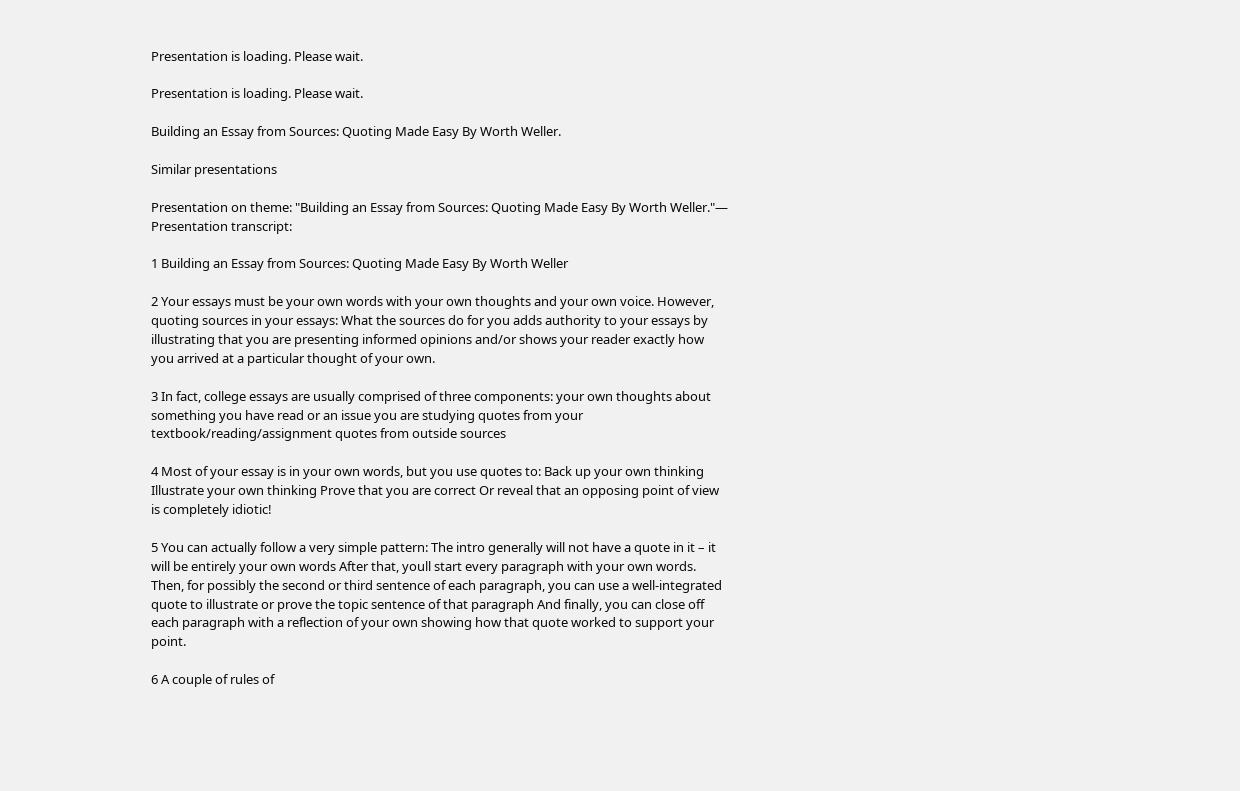Presentation is loading. Please wait.

Presentation is loading. Please wait.

Building an Essay from Sources: Quoting Made Easy By Worth Weller.

Similar presentations

Presentation on theme: "Building an Essay from Sources: Quoting Made Easy By Worth Weller."— Presentation transcript:

1 Building an Essay from Sources: Quoting Made Easy By Worth Weller

2 Your essays must be your own words with your own thoughts and your own voice. However, quoting sources in your essays: What the sources do for you adds authority to your essays by illustrating that you are presenting informed opinions and/or shows your reader exactly how you arrived at a particular thought of your own.

3 In fact, college essays are usually comprised of three components: your own thoughts about something you have read or an issue you are studying quotes from your textbook/reading/assignment quotes from outside sources

4 Most of your essay is in your own words, but you use quotes to: Back up your own thinking Illustrate your own thinking Prove that you are correct Or reveal that an opposing point of view is completely idiotic!

5 You can actually follow a very simple pattern: The intro generally will not have a quote in it – it will be entirely your own words After that, youll start every paragraph with your own words. Then, for possibly the second or third sentence of each paragraph, you can use a well-integrated quote to illustrate or prove the topic sentence of that paragraph And finally, you can close off each paragraph with a reflection of your own showing how that quote worked to support your point.

6 A couple of rules of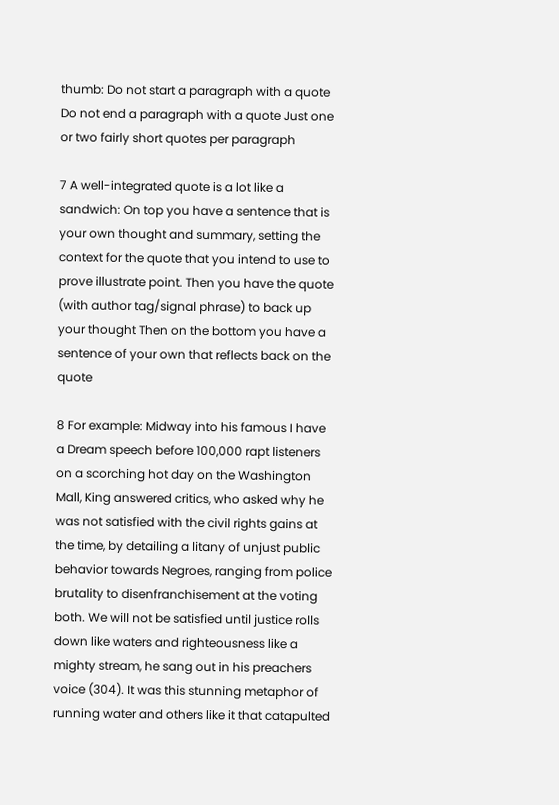thumb: Do not start a paragraph with a quote Do not end a paragraph with a quote Just one or two fairly short quotes per paragraph

7 A well-integrated quote is a lot like a sandwich: On top you have a sentence that is your own thought and summary, setting the context for the quote that you intend to use to prove illustrate point. Then you have the quote (with author tag/signal phrase) to back up your thought Then on the bottom you have a sentence of your own that reflects back on the quote

8 For example: Midway into his famous I have a Dream speech before 100,000 rapt listeners on a scorching hot day on the Washington Mall, King answered critics, who asked why he was not satisfied with the civil rights gains at the time, by detailing a litany of unjust public behavior towards Negroes, ranging from police brutality to disenfranchisement at the voting both. We will not be satisfied until justice rolls down like waters and righteousness like a mighty stream, he sang out in his preachers voice (304). It was this stunning metaphor of running water and others like it that catapulted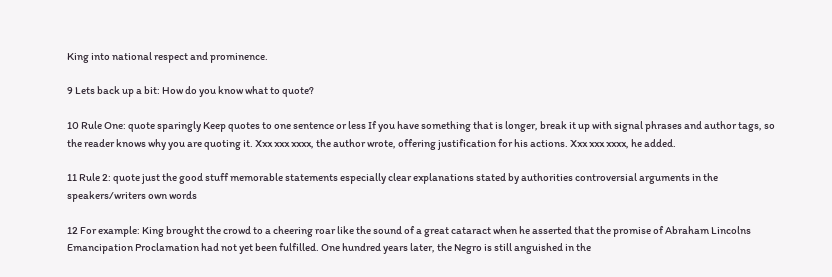King into national respect and prominence.

9 Lets back up a bit: How do you know what to quote?

10 Rule One: quote sparingly Keep quotes to one sentence or less If you have something that is longer, break it up with signal phrases and author tags, so the reader knows why you are quoting it. Xxx xxx xxxx, the author wrote, offering justification for his actions. Xxx xxx xxxx, he added.

11 Rule 2: quote just the good stuff memorable statements especially clear explanations stated by authorities controversial arguments in the speakers/writers own words

12 For example: King brought the crowd to a cheering roar like the sound of a great cataract when he asserted that the promise of Abraham Lincolns Emancipation Proclamation had not yet been fulfilled. One hundred years later, the Negro is still anguished in the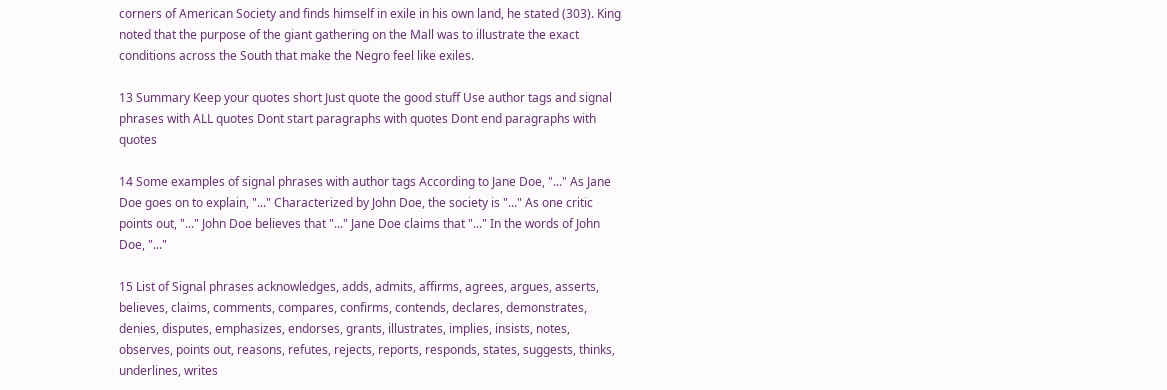corners of American Society and finds himself in exile in his own land, he stated (303). King noted that the purpose of the giant gathering on the Mall was to illustrate the exact conditions across the South that make the Negro feel like exiles.

13 Summary Keep your quotes short Just quote the good stuff Use author tags and signal phrases with ALL quotes Dont start paragraphs with quotes Dont end paragraphs with quotes

14 Some examples of signal phrases with author tags According to Jane Doe, "..." As Jane Doe goes on to explain, "..." Characterized by John Doe, the society is "..." As one critic points out, "..." John Doe believes that "..." Jane Doe claims that "..." In the words of John Doe, "..."

15 List of Signal phrases acknowledges, adds, admits, affirms, agrees, argues, asserts, believes, claims, comments, compares, confirms, contends, declares, demonstrates, denies, disputes, emphasizes, endorses, grants, illustrates, implies, insists, notes, observes, points out, reasons, refutes, rejects, reports, responds, states, suggests, thinks, underlines, writes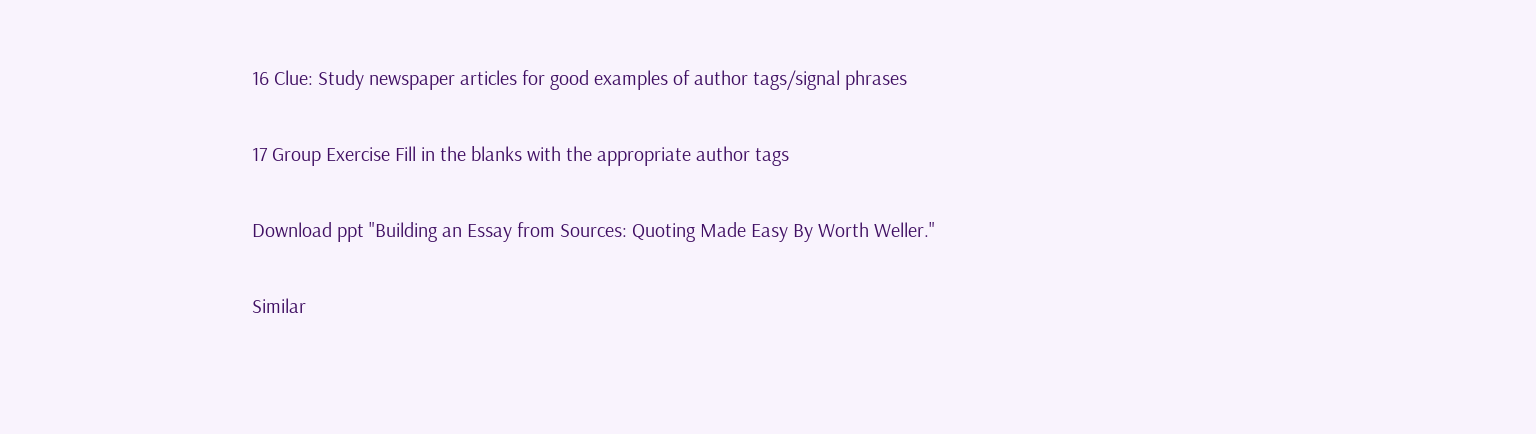16 Clue: Study newspaper articles for good examples of author tags/signal phrases

17 Group Exercise Fill in the blanks with the appropriate author tags

Download ppt "Building an Essay from Sources: Quoting Made Easy By Worth Weller."

Similar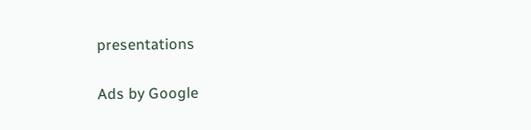presentations

Ads by Google